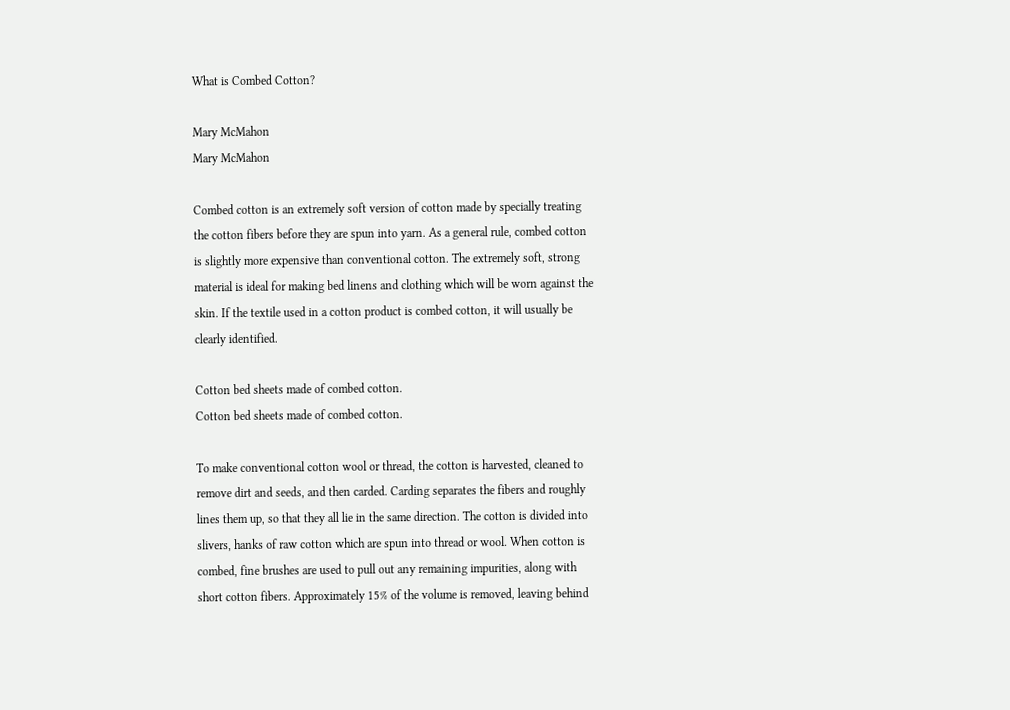What is Combed Cotton?

Mary McMahon
Mary McMahon

Combed cotton is an extremely soft version of cotton made by specially treating the cotton fibers before they are spun into yarn. As a general rule, combed cotton is slightly more expensive than conventional cotton. The extremely soft, strong material is ideal for making bed linens and clothing which will be worn against the skin. If the textile used in a cotton product is combed cotton, it will usually be clearly identified.

Cotton bed sheets made of combed cotton.
Cotton bed sheets made of combed cotton.

To make conventional cotton wool or thread, the cotton is harvested, cleaned to remove dirt and seeds, and then carded. Carding separates the fibers and roughly lines them up, so that they all lie in the same direction. The cotton is divided into slivers, hanks of raw cotton which are spun into thread or wool. When cotton is combed, fine brushes are used to pull out any remaining impurities, along with short cotton fibers. Approximately 15% of the volume is removed, leaving behind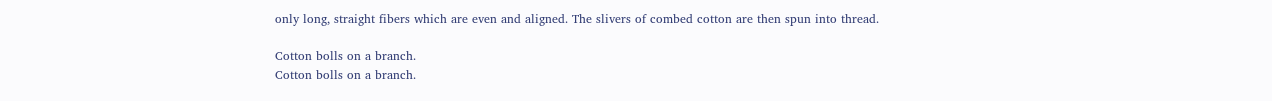only long, straight fibers which are even and aligned. The slivers of combed cotton are then spun into thread.

Cotton bolls on a branch.
Cotton bolls on a branch.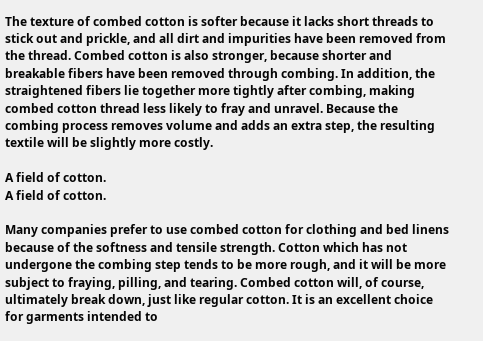The texture of combed cotton is softer because it lacks short threads to stick out and prickle, and all dirt and impurities have been removed from the thread. Combed cotton is also stronger, because shorter and breakable fibers have been removed through combing. In addition, the straightened fibers lie together more tightly after combing, making combed cotton thread less likely to fray and unravel. Because the combing process removes volume and adds an extra step, the resulting textile will be slightly more costly.

A field of cotton.
A field of cotton.

Many companies prefer to use combed cotton for clothing and bed linens because of the softness and tensile strength. Cotton which has not undergone the combing step tends to be more rough, and it will be more subject to fraying, pilling, and tearing. Combed cotton will, of course, ultimately break down, just like regular cotton. It is an excellent choice for garments intended to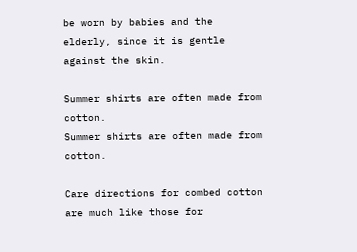be worn by babies and the elderly, since it is gentle against the skin.

Summer shirts are often made from cotton.
Summer shirts are often made from cotton.

Care directions for combed cotton are much like those for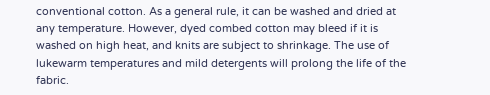conventional cotton. As a general rule, it can be washed and dried at any temperature. However, dyed combed cotton may bleed if it is washed on high heat, and knits are subject to shrinkage. The use of lukewarm temperatures and mild detergents will prolong the life of the fabric.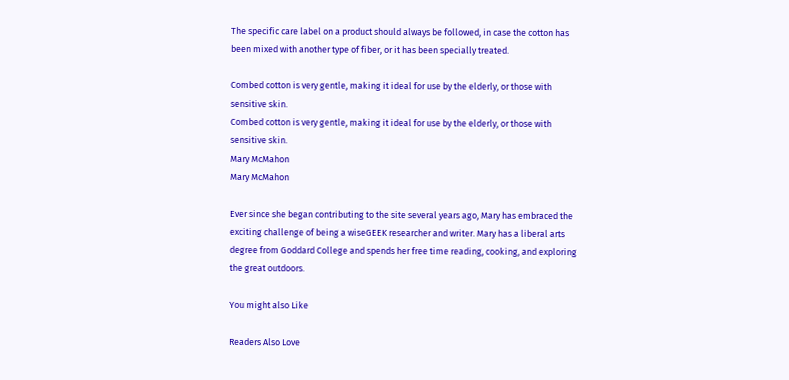The specific care label on a product should always be followed, in case the cotton has been mixed with another type of fiber, or it has been specially treated.

Combed cotton is very gentle, making it ideal for use by the elderly, or those with sensitive skin.
Combed cotton is very gentle, making it ideal for use by the elderly, or those with sensitive skin.
Mary McMahon
Mary McMahon

Ever since she began contributing to the site several years ago, Mary has embraced the exciting challenge of being a wiseGEEK researcher and writer. Mary has a liberal arts degree from Goddard College and spends her free time reading, cooking, and exploring the great outdoors.

You might also Like

Readers Also Love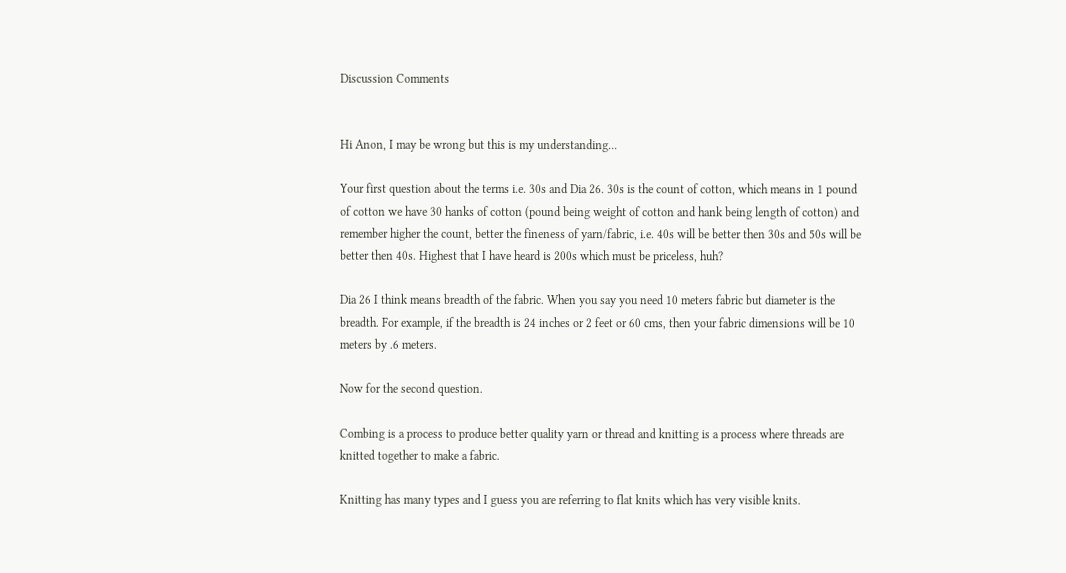Discussion Comments


Hi Anon, I may be wrong but this is my understanding...

Your first question about the terms i.e. 30s and Dia 26. 30s is the count of cotton, which means in 1 pound of cotton we have 30 hanks of cotton (pound being weight of cotton and hank being length of cotton) and remember higher the count, better the fineness of yarn/fabric, i.e. 40s will be better then 30s and 50s will be better then 40s. Highest that I have heard is 200s which must be priceless, huh?

Dia 26 I think means breadth of the fabric. When you say you need 10 meters fabric but diameter is the breadth. For example, if the breadth is 24 inches or 2 feet or 60 cms, then your fabric dimensions will be 10 meters by .6 meters.

Now for the second question.

Combing is a process to produce better quality yarn or thread and knitting is a process where threads are knitted together to make a fabric.

Knitting has many types and I guess you are referring to flat knits which has very visible knits.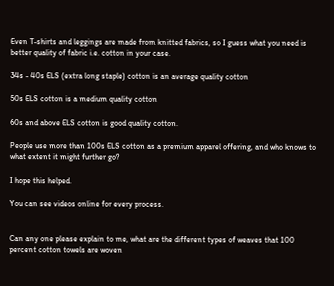Even T-shirts and leggings are made from knitted fabrics, so I guess what you need is better quality of fabric i.e. cotton in your case.

34s - 40s ELS (extra long staple) cotton is an average quality cotton

50s ELS cotton is a medium quality cotton

60s and above ELS cotton is good quality cotton.

People use more than 100s ELS cotton as a premium apparel offering, and who knows to what extent it might further go?

I hope this helped.

You can see videos online for every process.


Can any one please explain to me, what are the different types of weaves that 100 percent cotton towels are woven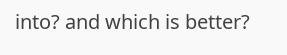into? and which is better?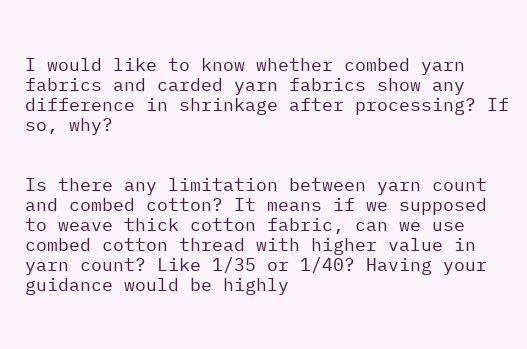I would like to know whether combed yarn fabrics and carded yarn fabrics show any difference in shrinkage after processing? If so, why?


Is there any limitation between yarn count and combed cotton? It means if we supposed to weave thick cotton fabric, can we use combed cotton thread with higher value in yarn count? Like 1/35 or 1/40? Having your guidance would be highly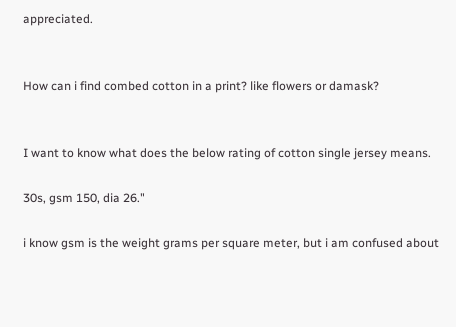appreciated.


How can i find combed cotton in a print? like flowers or damask?


I want to know what does the below rating of cotton single jersey means.

30s, gsm 150, dia 26."

i know gsm is the weight grams per square meter, but i am confused about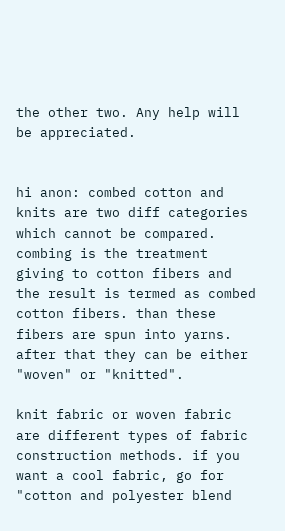the other two. Any help will be appreciated.


hi anon: combed cotton and knits are two diff categories which cannot be compared. combing is the treatment giving to cotton fibers and the result is termed as combed cotton fibers. than these fibers are spun into yarns. after that they can be either "woven" or "knitted".

knit fabric or woven fabric are different types of fabric construction methods. if you want a cool fabric, go for "cotton and polyester blend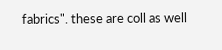fabrics". these are coll as well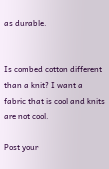as durable.


Is combed cotton different than a knit? I want a fabric that is cool and knits are not cool.

Post your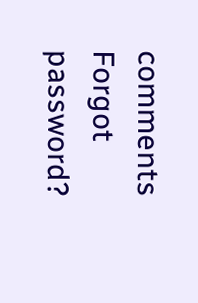comments
Forgot password?